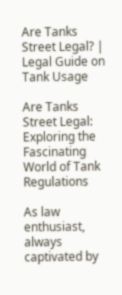Are Tanks Street Legal? | Legal Guide on Tank Usage

Are Tanks Street Legal: Exploring the Fascinating World of Tank Regulations

As law enthusiast, always captivated by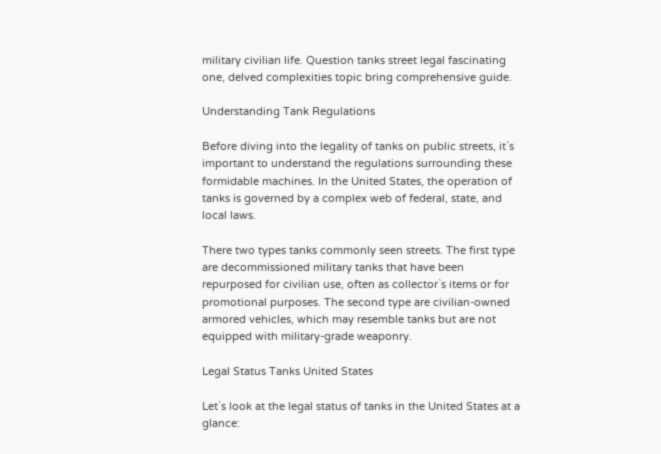military civilian life. Question tanks street legal fascinating one, delved complexities topic bring comprehensive guide.

Understanding Tank Regulations

Before diving into the legality of tanks on public streets, it`s important to understand the regulations surrounding these formidable machines. In the United States, the operation of tanks is governed by a complex web of federal, state, and local laws.

There two types tanks commonly seen streets. The first type are decommissioned military tanks that have been repurposed for civilian use, often as collector`s items or for promotional purposes. The second type are civilian-owned armored vehicles, which may resemble tanks but are not equipped with military-grade weaponry.

Legal Status Tanks United States

Let`s look at the legal status of tanks in the United States at a glance: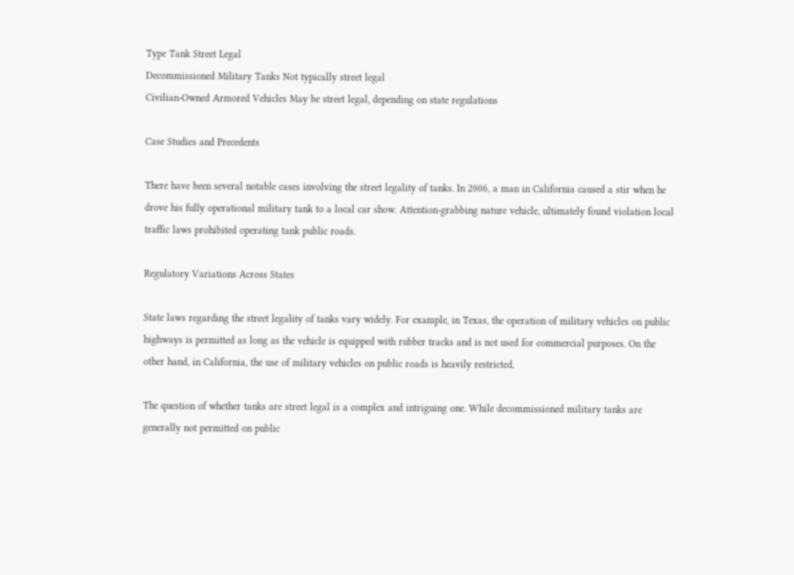Type Tank Street Legal
Decommissioned Military Tanks Not typically street legal
Civilian-Owned Armored Vehicles May be street legal, depending on state regulations

Case Studies and Precedents

There have been several notable cases involving the street legality of tanks. In 2006, a man in California caused a stir when he drove his fully operational military tank to a local car show. Attention-grabbing nature vehicle, ultimately found violation local traffic laws prohibited operating tank public roads.

Regulatory Variations Across States

State laws regarding the street legality of tanks vary widely. For example, in Texas, the operation of military vehicles on public highways is permitted as long as the vehicle is equipped with rubber tracks and is not used for commercial purposes. On the other hand, in California, the use of military vehicles on public roads is heavily restricted.

The question of whether tanks are street legal is a complex and intriguing one. While decommissioned military tanks are generally not permitted on public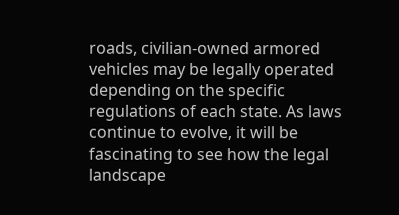roads, civilian-owned armored vehicles may be legally operated depending on the specific regulations of each state. As laws continue to evolve, it will be fascinating to see how the legal landscape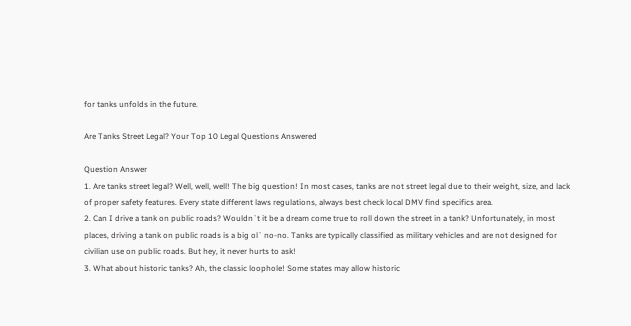for tanks unfolds in the future.

Are Tanks Street Legal? Your Top 10 Legal Questions Answered

Question Answer
1. Are tanks street legal? Well, well, well! The big question! In most cases, tanks are not street legal due to their weight, size, and lack of proper safety features. Every state different laws regulations, always best check local DMV find specifics area.
2. Can I drive a tank on public roads? Wouldn`t it be a dream come true to roll down the street in a tank? Unfortunately, in most places, driving a tank on public roads is a big ol` no-no. Tanks are typically classified as military vehicles and are not designed for civilian use on public roads. But hey, it never hurts to ask!
3. What about historic tanks? Ah, the classic loophole! Some states may allow historic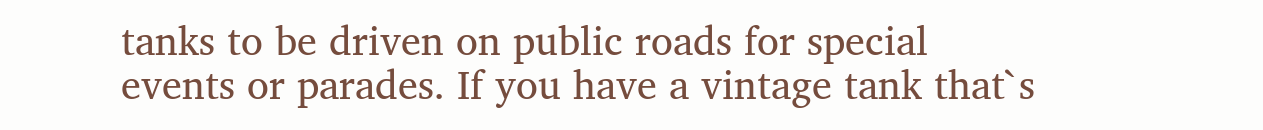tanks to be driven on public roads for special events or parades. If you have a vintage tank that`s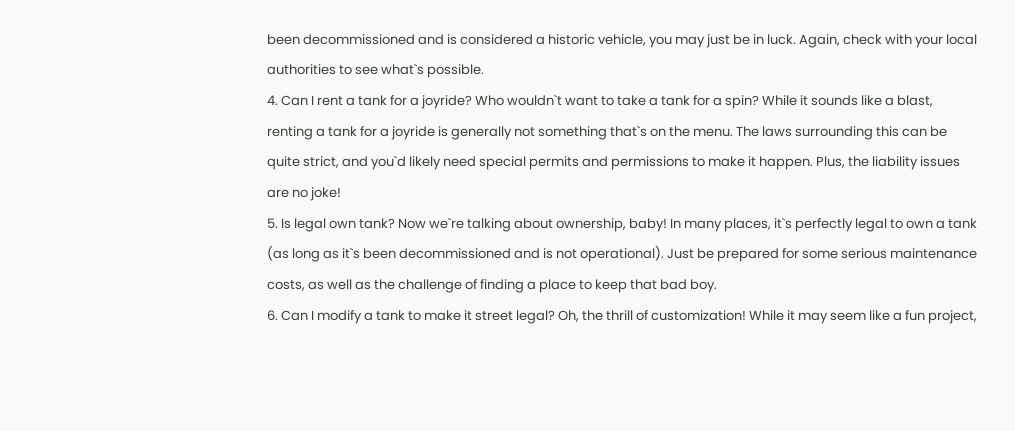been decommissioned and is considered a historic vehicle, you may just be in luck. Again, check with your local authorities to see what`s possible.
4. Can I rent a tank for a joyride? Who wouldn`t want to take a tank for a spin? While it sounds like a blast, renting a tank for a joyride is generally not something that`s on the menu. The laws surrounding this can be quite strict, and you`d likely need special permits and permissions to make it happen. Plus, the liability issues are no joke!
5. Is legal own tank? Now we`re talking about ownership, baby! In many places, it`s perfectly legal to own a tank (as long as it`s been decommissioned and is not operational). Just be prepared for some serious maintenance costs, as well as the challenge of finding a place to keep that bad boy.
6. Can I modify a tank to make it street legal? Oh, the thrill of customization! While it may seem like a fun project,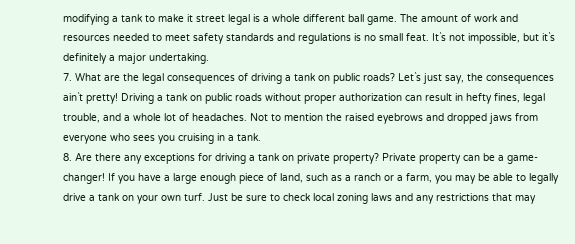modifying a tank to make it street legal is a whole different ball game. The amount of work and resources needed to meet safety standards and regulations is no small feat. It`s not impossible, but it`s definitely a major undertaking.
7. What are the legal consequences of driving a tank on public roads? Let`s just say, the consequences ain`t pretty! Driving a tank on public roads without proper authorization can result in hefty fines, legal trouble, and a whole lot of headaches. Not to mention the raised eyebrows and dropped jaws from everyone who sees you cruising in a tank.
8. Are there any exceptions for driving a tank on private property? Private property can be a game-changer! If you have a large enough piece of land, such as a ranch or a farm, you may be able to legally drive a tank on your own turf. Just be sure to check local zoning laws and any restrictions that may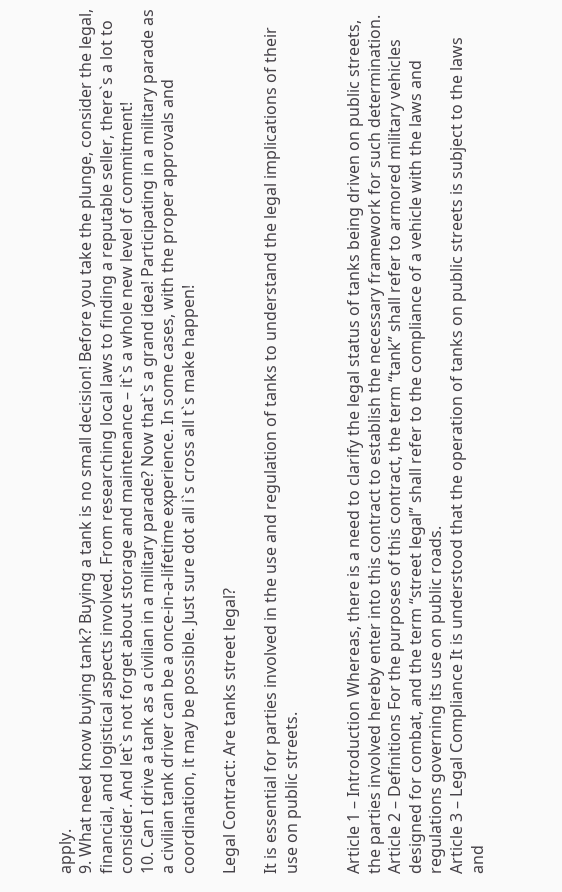apply.
9. What need know buying tank? Buying a tank is no small decision! Before you take the plunge, consider the legal, financial, and logistical aspects involved. From researching local laws to finding a reputable seller, there`s a lot to consider. And let`s not forget about storage and maintenance – it`s a whole new level of commitment!
10. Can I drive a tank as a civilian in a military parade? Now that`s a grand idea! Participating in a military parade as a civilian tank driver can be a once-in-a-lifetime experience. In some cases, with the proper approvals and coordination, it may be possible. Just sure dot all i`s cross all t`s make happen!

Legal Contract: Are tanks street legal?

It is essential for parties involved in the use and regulation of tanks to understand the legal implications of their use on public streets.


Article 1 – Introduction Whereas, there is a need to clarify the legal status of tanks being driven on public streets, the parties involved hereby enter into this contract to establish the necessary framework for such determination.
Article 2 – Definitions For the purposes of this contract, the term “tank” shall refer to armored military vehicles designed for combat, and the term “street legal” shall refer to the compliance of a vehicle with the laws and regulations governing its use on public roads.
Article 3 – Legal Compliance It is understood that the operation of tanks on public streets is subject to the laws and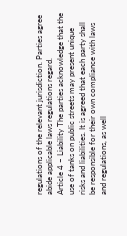regulations of the relevant jurisdiction. Parties agree abide applicable laws regulations regard.
Article 4 – Liability The parties acknowledge that the use of tanks on public streets may present unique risks and liabilities. It is agreed that each party shall be responsible for their own compliance with laws and regulations, as well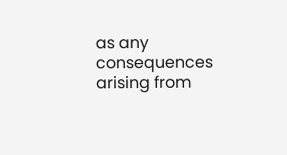as any consequences arising from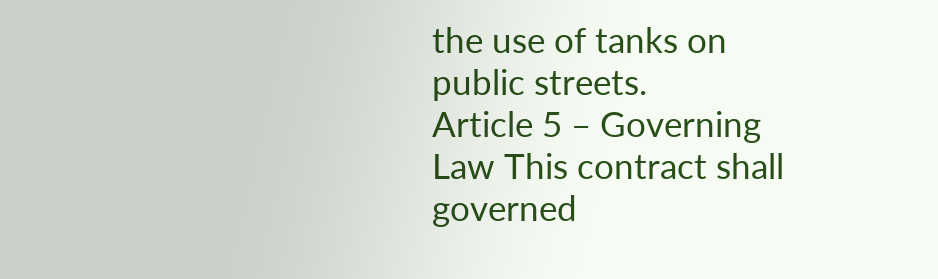the use of tanks on public streets.
Article 5 – Governing Law This contract shall governed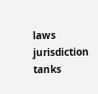laws jurisdiction tanks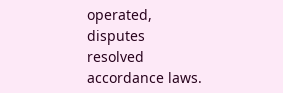operated, disputes resolved accordance laws.